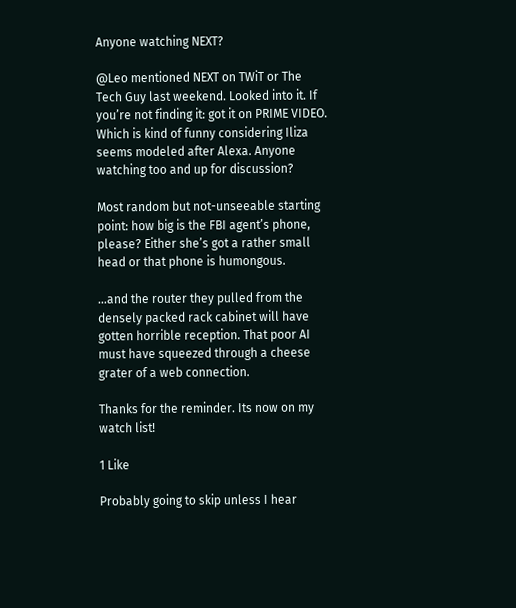Anyone watching NEXT?

@Leo mentioned NEXT on TWiT or The Tech Guy last weekend. Looked into it. If you’re not finding it: got it on PRIME VIDEO. Which is kind of funny considering Iliza seems modeled after Alexa. Anyone watching too and up for discussion?

Most random but not-unseeable starting point: how big is the FBI agent’s phone, please? Either she’s got a rather small head or that phone is humongous.

…and the router they pulled from the densely packed rack cabinet will have gotten horrible reception. That poor AI must have squeezed through a cheese grater of a web connection.

Thanks for the reminder. Its now on my watch list!

1 Like

Probably going to skip unless I hear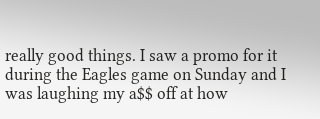really good things. I saw a promo for it during the Eagles game on Sunday and I was laughing my a$$ off at how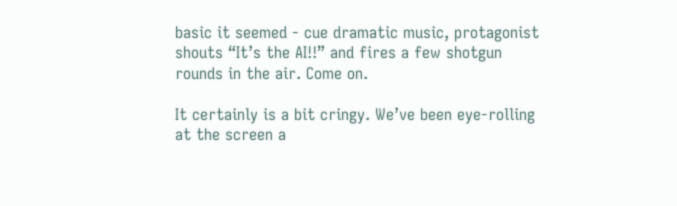basic it seemed - cue dramatic music, protagonist shouts “It’s the AI!!” and fires a few shotgun rounds in the air. Come on.

It certainly is a bit cringy. We’ve been eye-rolling at the screen a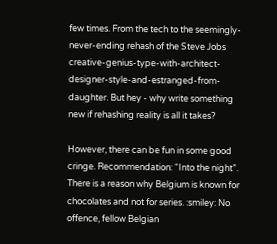few times. From the tech to the seemingly-never-ending rehash of the Steve Jobs creative-genius-type-with-architect-designer-style-and-estranged-from-daughter. But hey - why write something new if rehashing reality is all it takes?

However, there can be fun in some good cringe. Recommendation: “Into the night”. There is a reason why Belgium is known for chocolates and not for series. :smiley: No offence, fellow Belgian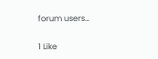forum users…

1 Like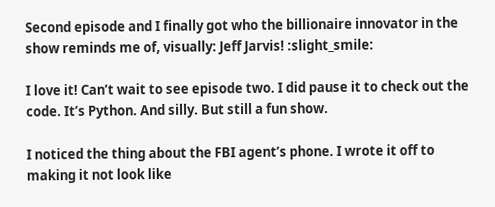Second episode and I finally got who the billionaire innovator in the show reminds me of, visually: Jeff Jarvis! :slight_smile:

I love it! Can’t wait to see episode two. I did pause it to check out the code. It’s Python. And silly. But still a fun show.

I noticed the thing about the FBI agent’s phone. I wrote it off to making it not look like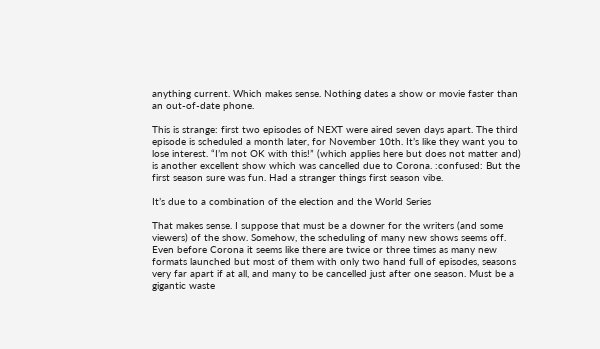anything current. Which makes sense. Nothing dates a show or movie faster than an out-of-date phone.

This is strange: first two episodes of NEXT were aired seven days apart. The third episode is scheduled a month later, for November 10th. It’s like they want you to lose interest. “I’m not OK with this!” (which applies here but does not matter and) is another excellent show which was cancelled due to Corona. :confused: But the first season sure was fun. Had a stranger things first season vibe.

It’s due to a combination of the election and the World Series

That makes sense. I suppose that must be a downer for the writers (and some viewers) of the show. Somehow, the scheduling of many new shows seems off. Even before Corona it seems like there are twice or three times as many new formats launched but most of them with only two hand full of episodes, seasons very far apart if at all, and many to be cancelled just after one season. Must be a gigantic waste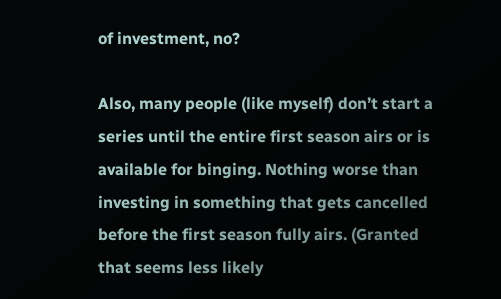of investment, no?

Also, many people (like myself) don’t start a series until the entire first season airs or is available for binging. Nothing worse than investing in something that gets cancelled before the first season fully airs. (Granted that seems less likely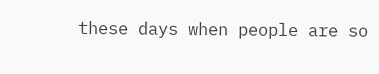these days when people are so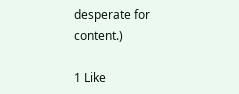desperate for content.)

1 Like